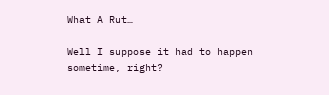What A Rut…

Well I suppose it had to happen sometime, right?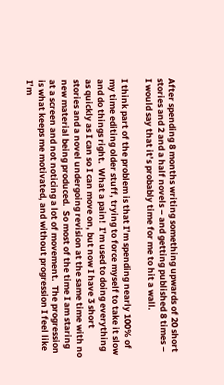After spending 8 months writing something upwards of 20 short stories and 2 and a half novels – and getting published 8 times – I would say that it’s probably time for me to hit a wall.

I think part of the problem is that I’m spending nearly 100% of my time editing older stuff, trying to force myself to take it slow and do things right.  What a pain!  I’m used to doing everything as quickly as I can so I can move on, but now I have 3 short stories and a novel undergoing revision at the same time with no new material being produced.  So most of the time I am staring at a screen and not noticing a lot of movement.  The progression is what keeps me motivated, and without progression I feel like I’m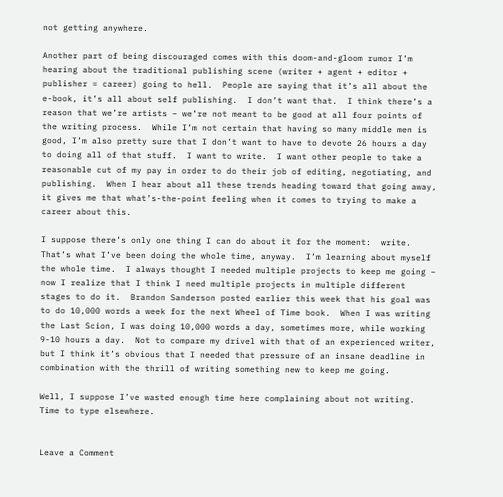not getting anywhere.

Another part of being discouraged comes with this doom-and-gloom rumor I’m hearing about the traditional publishing scene (writer + agent + editor + publisher = career) going to hell.  People are saying that it’s all about the e-book, it’s all about self publishing.  I don’t want that.  I think there’s a reason that we’re artists – we’re not meant to be good at all four points of the writing process.  While I’m not certain that having so many middle men is good, I’m also pretty sure that I don’t want to have to devote 26 hours a day to doing all of that stuff.  I want to write.  I want other people to take a reasonable cut of my pay in order to do their job of editing, negotiating, and publishing.  When I hear about all these trends heading toward that going away, it gives me that what’s-the-point feeling when it comes to trying to make a career about this.

I suppose there’s only one thing I can do about it for the moment:  write.  That’s what I’ve been doing the whole time, anyway.  I’m learning about myself the whole time.  I always thought I needed multiple projects to keep me going – now I realize that I think I need multiple projects in multiple different stages to do it.  Brandon Sanderson posted earlier this week that his goal was to do 10,000 words a week for the next Wheel of Time book.  When I was writing the Last Scion, I was doing 10,000 words a day, sometimes more, while working 9-10 hours a day.  Not to compare my drivel with that of an experienced writer, but I think it’s obvious that I needed that pressure of an insane deadline in combination with the thrill of writing something new to keep me going.

Well, I suppose I’ve wasted enough time here complaining about not writing.  Time to type elsewhere.


Leave a Comment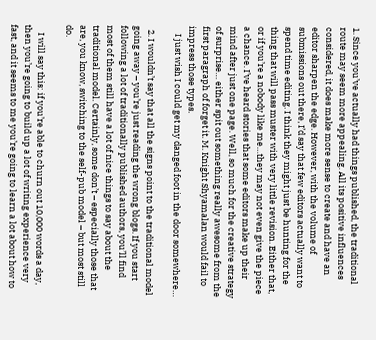1. Since you’ve actually had things published, the traditional route may seem more appealing. All its positive influences considered, it does make more sense to create and have an editor sharpen the edge. However, with the volume of submissions out there, I’d say that few editors actually want to spend time editing. I think they might just be hunting for the thing that will pass muster with very little revision. Either that, or if you’re a nobody like me…they may not even give the piece a chance. I’ve heard stories that some editors make up their mind after just one page. Well, so much for the creative strategy of surprise… either spit out something really awesome from the first paragraph of forget it. M. Knight Shyamalan would fail to impress those types.
    I just wish I could get my danged foot in the door somewhere…

  2. I wouldn’t say that all the signs point to the traditional model going away – you’re just reading the wrong blogs. If you start following a lot of traditionally published authors, you’ll find most of them still have a lot of nice things to say about the traditional model. Certainly, some don’t – especially those that are, you know, switching to the self-pub model – but most still do.

    I will say this: if you’re able to churn out 10,000 words a day, then you’re going to build up a lot of writing experience very fast, and it seems to me you’re going to learn a lot about how to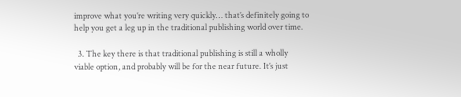improve what you’re writing very quickly… that’s definitely going to help you get a leg up in the traditional publishing world over time.

  3. The key there is that traditional publishing is still a wholly viable option, and probably will be for the near future. It’s just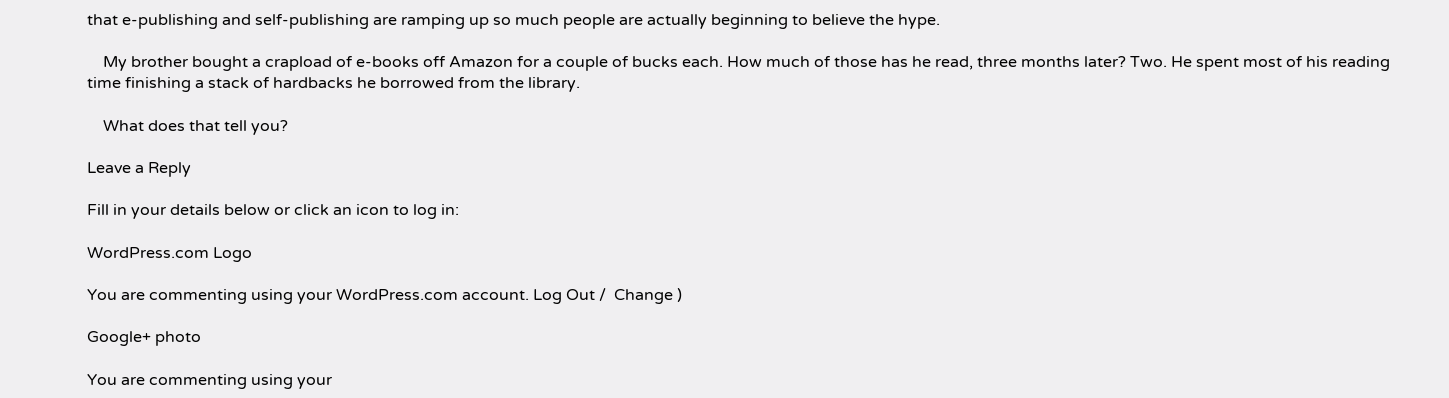that e-publishing and self-publishing are ramping up so much people are actually beginning to believe the hype.

    My brother bought a crapload of e-books off Amazon for a couple of bucks each. How much of those has he read, three months later? Two. He spent most of his reading time finishing a stack of hardbacks he borrowed from the library.

    What does that tell you?

Leave a Reply

Fill in your details below or click an icon to log in:

WordPress.com Logo

You are commenting using your WordPress.com account. Log Out /  Change )

Google+ photo

You are commenting using your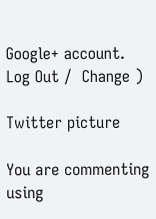Google+ account. Log Out /  Change )

Twitter picture

You are commenting using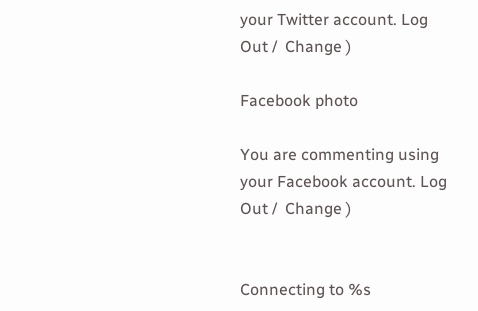your Twitter account. Log Out /  Change )

Facebook photo

You are commenting using your Facebook account. Log Out /  Change )


Connecting to %s